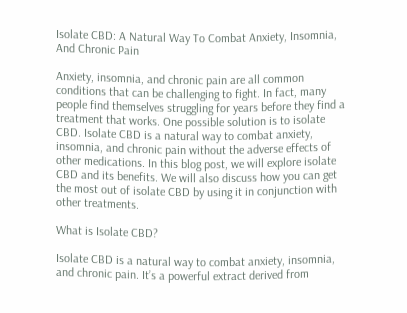Isolate CBD: A Natural Way To Combat Anxiety, Insomnia, And Chronic Pain

Anxiety, insomnia, and chronic pain are all common conditions that can be challenging to fight. In fact, many people find themselves struggling for years before they find a treatment that works. One possible solution is to isolate CBD. Isolate CBD is a natural way to combat anxiety, insomnia, and chronic pain without the adverse effects of other medications. In this blog post, we will explore isolate CBD and its benefits. We will also discuss how you can get the most out of isolate CBD by using it in conjunction with other treatments.

What is Isolate CBD?

Isolate CBD is a natural way to combat anxiety, insomnia, and chronic pain. It’s a powerful extract derived from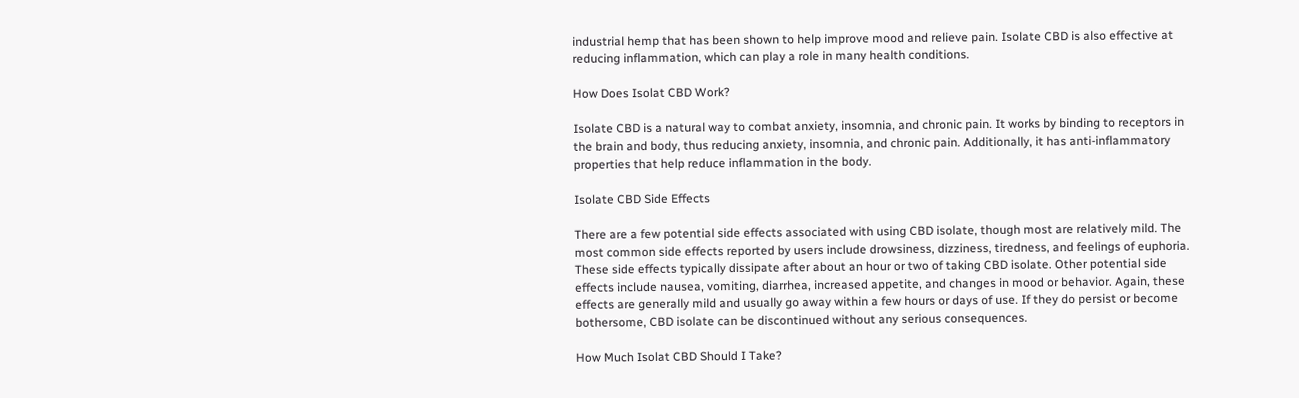industrial hemp that has been shown to help improve mood and relieve pain. Isolate CBD is also effective at reducing inflammation, which can play a role in many health conditions.

How Does Isolat CBD Work?

Isolate CBD is a natural way to combat anxiety, insomnia, and chronic pain. It works by binding to receptors in the brain and body, thus reducing anxiety, insomnia, and chronic pain. Additionally, it has anti-inflammatory properties that help reduce inflammation in the body.

Isolate CBD Side Effects

There are a few potential side effects associated with using CBD isolate, though most are relatively mild. The most common side effects reported by users include drowsiness, dizziness, tiredness, and feelings of euphoria. These side effects typically dissipate after about an hour or two of taking CBD isolate. Other potential side effects include nausea, vomiting, diarrhea, increased appetite, and changes in mood or behavior. Again, these effects are generally mild and usually go away within a few hours or days of use. If they do persist or become bothersome, CBD isolate can be discontinued without any serious consequences.

How Much Isolat CBD Should I Take?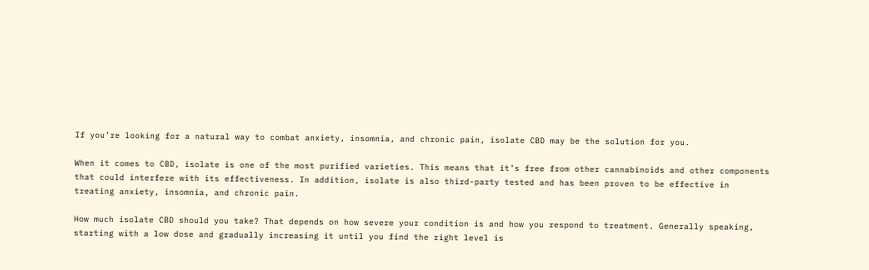If you’re looking for a natural way to combat anxiety, insomnia, and chronic pain, isolate CBD may be the solution for you.

When it comes to CBD, isolate is one of the most purified varieties. This means that it’s free from other cannabinoids and other components that could interfere with its effectiveness. In addition, isolate is also third-party tested and has been proven to be effective in treating anxiety, insomnia, and chronic pain.

How much isolate CBD should you take? That depends on how severe your condition is and how you respond to treatment. Generally speaking, starting with a low dose and gradually increasing it until you find the right level is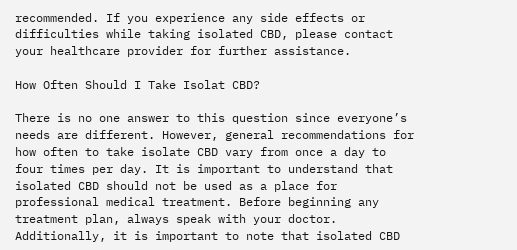recommended. If you experience any side effects or difficulties while taking isolated CBD, please contact your healthcare provider for further assistance.

How Often Should I Take Isolat CBD?

There is no one answer to this question since everyone’s needs are different. However, general recommendations for how often to take isolate CBD vary from once a day to four times per day. It is important to understand that isolated CBD should not be used as a place for professional medical treatment. Before beginning any treatment plan, always speak with your doctor. Additionally, it is important to note that isolated CBD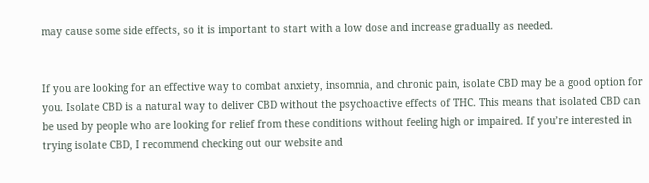may cause some side effects, so it is important to start with a low dose and increase gradually as needed.


If you are looking for an effective way to combat anxiety, insomnia, and chronic pain, isolate CBD may be a good option for you. Isolate CBD is a natural way to deliver CBD without the psychoactive effects of THC. This means that isolated CBD can be used by people who are looking for relief from these conditions without feeling high or impaired. If you’re interested in trying isolate CBD, I recommend checking out our website and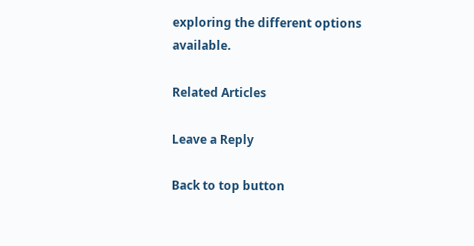exploring the different options available.

Related Articles

Leave a Reply

Back to top button